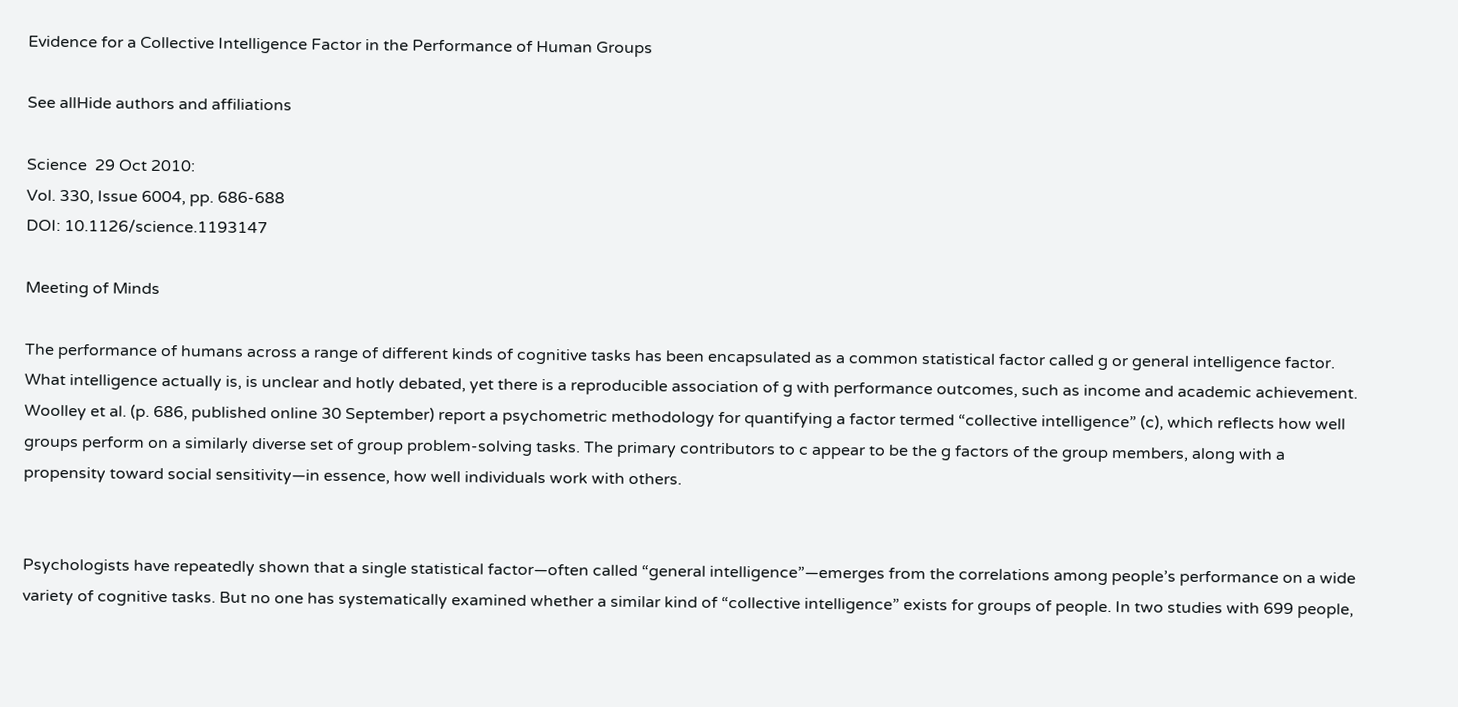Evidence for a Collective Intelligence Factor in the Performance of Human Groups

See allHide authors and affiliations

Science  29 Oct 2010:
Vol. 330, Issue 6004, pp. 686-688
DOI: 10.1126/science.1193147

Meeting of Minds

The performance of humans across a range of different kinds of cognitive tasks has been encapsulated as a common statistical factor called g or general intelligence factor. What intelligence actually is, is unclear and hotly debated, yet there is a reproducible association of g with performance outcomes, such as income and academic achievement. Woolley et al. (p. 686, published online 30 September) report a psychometric methodology for quantifying a factor termed “collective intelligence” (c), which reflects how well groups perform on a similarly diverse set of group problem-solving tasks. The primary contributors to c appear to be the g factors of the group members, along with a propensity toward social sensitivity—in essence, how well individuals work with others.


Psychologists have repeatedly shown that a single statistical factor—often called “general intelligence”—emerges from the correlations among people’s performance on a wide variety of cognitive tasks. But no one has systematically examined whether a similar kind of “collective intelligence” exists for groups of people. In two studies with 699 people,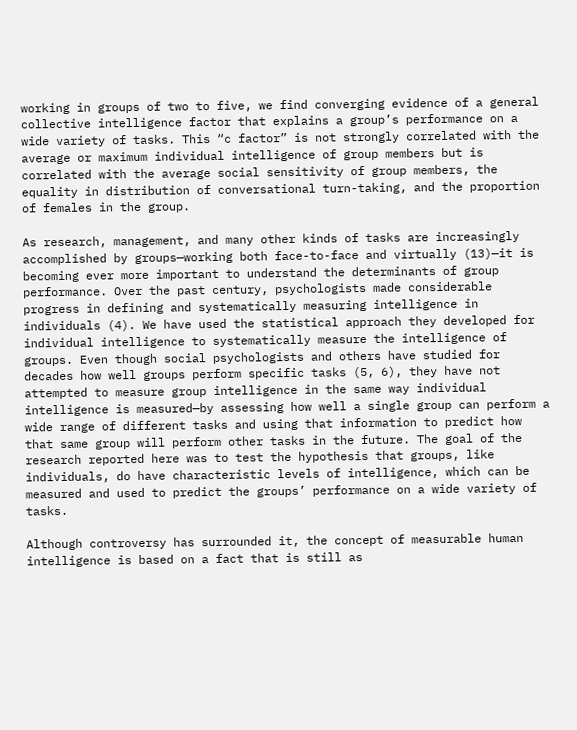working in groups of two to five, we find converging evidence of a general collective intelligence factor that explains a group’s performance on a wide variety of tasks. This “c factor” is not strongly correlated with the average or maximum individual intelligence of group members but is correlated with the average social sensitivity of group members, the equality in distribution of conversational turn-taking, and the proportion of females in the group.

As research, management, and many other kinds of tasks are increasingly accomplished by groups—working both face-to-face and virtually (13)—it is becoming ever more important to understand the determinants of group performance. Over the past century, psychologists made considerable progress in defining and systematically measuring intelligence in individuals (4). We have used the statistical approach they developed for individual intelligence to systematically measure the intelligence of groups. Even though social psychologists and others have studied for decades how well groups perform specific tasks (5, 6), they have not attempted to measure group intelligence in the same way individual intelligence is measured—by assessing how well a single group can perform a wide range of different tasks and using that information to predict how that same group will perform other tasks in the future. The goal of the research reported here was to test the hypothesis that groups, like individuals, do have characteristic levels of intelligence, which can be measured and used to predict the groups’ performance on a wide variety of tasks.

Although controversy has surrounded it, the concept of measurable human intelligence is based on a fact that is still as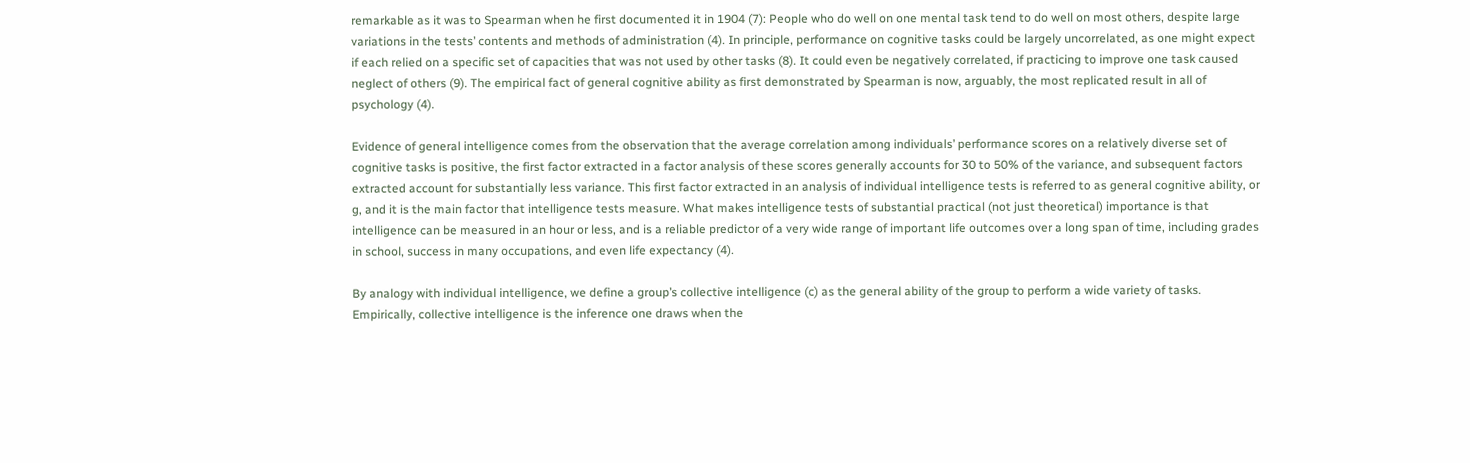remarkable as it was to Spearman when he first documented it in 1904 (7): People who do well on one mental task tend to do well on most others, despite large variations in the tests’ contents and methods of administration (4). In principle, performance on cognitive tasks could be largely uncorrelated, as one might expect if each relied on a specific set of capacities that was not used by other tasks (8). It could even be negatively correlated, if practicing to improve one task caused neglect of others (9). The empirical fact of general cognitive ability as first demonstrated by Spearman is now, arguably, the most replicated result in all of psychology (4).

Evidence of general intelligence comes from the observation that the average correlation among individuals’ performance scores on a relatively diverse set of cognitive tasks is positive, the first factor extracted in a factor analysis of these scores generally accounts for 30 to 50% of the variance, and subsequent factors extracted account for substantially less variance. This first factor extracted in an analysis of individual intelligence tests is referred to as general cognitive ability, or g, and it is the main factor that intelligence tests measure. What makes intelligence tests of substantial practical (not just theoretical) importance is that intelligence can be measured in an hour or less, and is a reliable predictor of a very wide range of important life outcomes over a long span of time, including grades in school, success in many occupations, and even life expectancy (4).

By analogy with individual intelligence, we define a group’s collective intelligence (c) as the general ability of the group to perform a wide variety of tasks. Empirically, collective intelligence is the inference one draws when the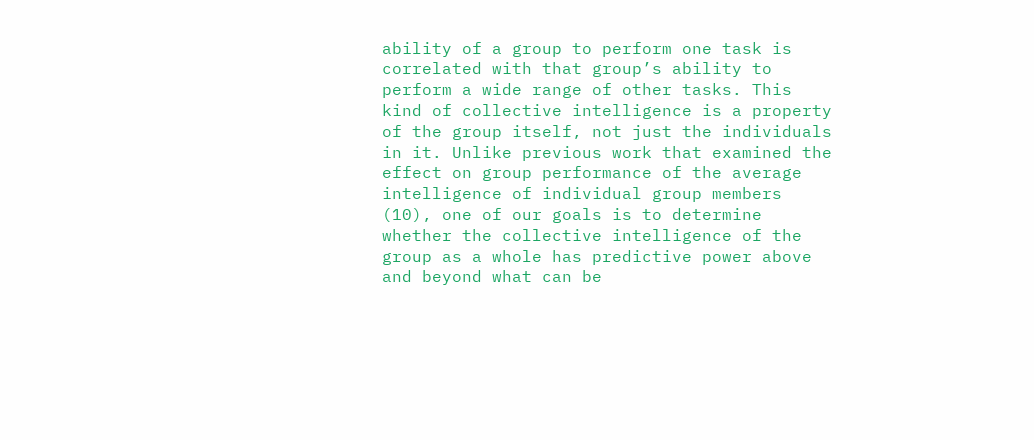ability of a group to perform one task is correlated with that group’s ability to perform a wide range of other tasks. This kind of collective intelligence is a property of the group itself, not just the individuals in it. Unlike previous work that examined the effect on group performance of the average intelligence of individual group members (10), one of our goals is to determine whether the collective intelligence of the group as a whole has predictive power above and beyond what can be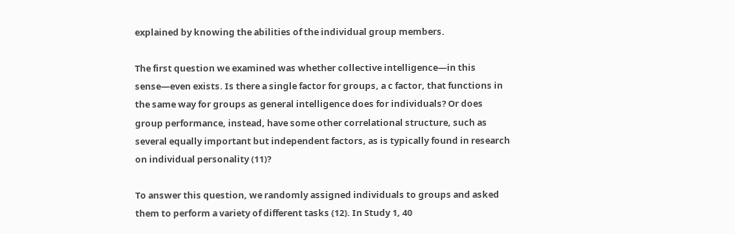explained by knowing the abilities of the individual group members.

The first question we examined was whether collective intelligence—in this sense—even exists. Is there a single factor for groups, a c factor, that functions in the same way for groups as general intelligence does for individuals? Or does group performance, instead, have some other correlational structure, such as several equally important but independent factors, as is typically found in research on individual personality (11)?

To answer this question, we randomly assigned individuals to groups and asked them to perform a variety of different tasks (12). In Study 1, 40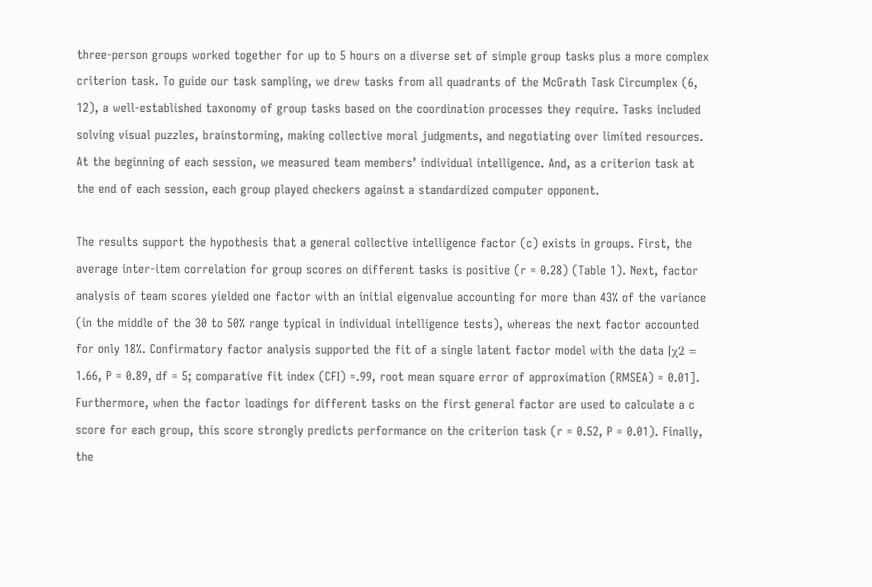three-person groups worked together for up to 5 hours on a diverse set of simple group tasks plus a more complex criterion task. To guide our task sampling, we drew tasks from all quadrants of the McGrath Task Circumplex (6, 12), a well-established taxonomy of group tasks based on the coordination processes they require. Tasks included solving visual puzzles, brainstorming, making collective moral judgments, and negotiating over limited resources. At the beginning of each session, we measured team members’ individual intelligence. And, as a criterion task at the end of each session, each group played checkers against a standardized computer opponent.

The results support the hypothesis that a general collective intelligence factor (c) exists in groups. First, the average inter-item correlation for group scores on different tasks is positive (r = 0.28) (Table 1). Next, factor analysis of team scores yielded one factor with an initial eigenvalue accounting for more than 43% of the variance (in the middle of the 30 to 50% range typical in individual intelligence tests), whereas the next factor accounted for only 18%. Confirmatory factor analysis supported the fit of a single latent factor model with the data [χ2 = 1.66, P = 0.89, df = 5; comparative fit index (CFI) =.99, root mean square error of approximation (RMSEA) = 0.01]. Furthermore, when the factor loadings for different tasks on the first general factor are used to calculate a c score for each group, this score strongly predicts performance on the criterion task (r = 0.52, P = 0.01). Finally, the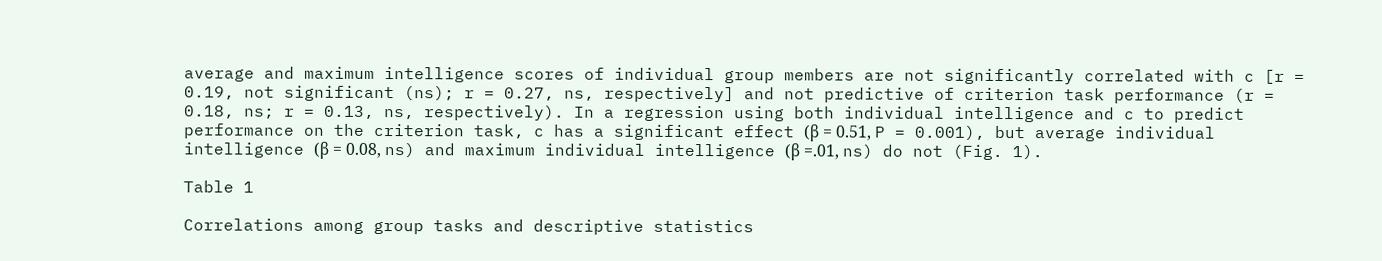average and maximum intelligence scores of individual group members are not significantly correlated with c [r = 0.19, not significant (ns); r = 0.27, ns, respectively] and not predictive of criterion task performance (r = 0.18, ns; r = 0.13, ns, respectively). In a regression using both individual intelligence and c to predict performance on the criterion task, c has a significant effect (β = 0.51, P = 0.001), but average individual intelligence (β = 0.08, ns) and maximum individual intelligence (β =.01, ns) do not (Fig. 1).

Table 1

Correlations among group tasks and descriptive statistics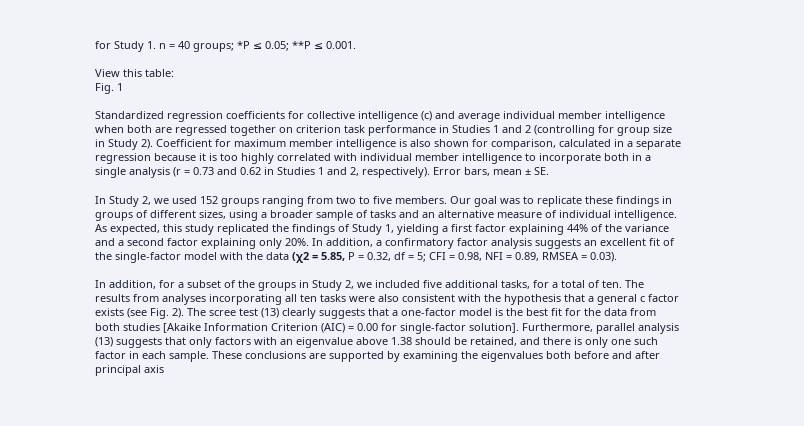for Study 1. n = 40 groups; *P ≤ 0.05; **P ≤ 0.001.

View this table:
Fig. 1

Standardized regression coefficients for collective intelligence (c) and average individual member intelligence when both are regressed together on criterion task performance in Studies 1 and 2 (controlling for group size in Study 2). Coefficient for maximum member intelligence is also shown for comparison, calculated in a separate regression because it is too highly correlated with individual member intelligence to incorporate both in a single analysis (r = 0.73 and 0.62 in Studies 1 and 2, respectively). Error bars, mean ± SE.

In Study 2, we used 152 groups ranging from two to five members. Our goal was to replicate these findings in groups of different sizes, using a broader sample of tasks and an alternative measure of individual intelligence. As expected, this study replicated the findings of Study 1, yielding a first factor explaining 44% of the variance and a second factor explaining only 20%. In addition, a confirmatory factor analysis suggests an excellent fit of the single-factor model with the data (χ2 = 5.85, P = 0.32, df = 5; CFI = 0.98, NFI = 0.89, RMSEA = 0.03).

In addition, for a subset of the groups in Study 2, we included five additional tasks, for a total of ten. The results from analyses incorporating all ten tasks were also consistent with the hypothesis that a general c factor exists (see Fig. 2). The scree test (13) clearly suggests that a one-factor model is the best fit for the data from both studies [Akaike Information Criterion (AIC) = 0.00 for single-factor solution]. Furthermore, parallel analysis (13) suggests that only factors with an eigenvalue above 1.38 should be retained, and there is only one such factor in each sample. These conclusions are supported by examining the eigenvalues both before and after principal axis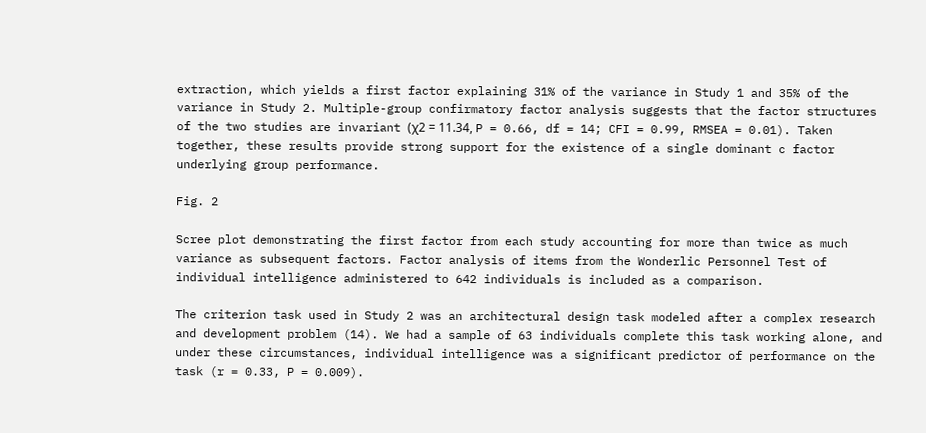extraction, which yields a first factor explaining 31% of the variance in Study 1 and 35% of the variance in Study 2. Multiple-group confirmatory factor analysis suggests that the factor structures of the two studies are invariant (χ2 = 11.34, P = 0.66, df = 14; CFI = 0.99, RMSEA = 0.01). Taken together, these results provide strong support for the existence of a single dominant c factor underlying group performance.

Fig. 2

Scree plot demonstrating the first factor from each study accounting for more than twice as much variance as subsequent factors. Factor analysis of items from the Wonderlic Personnel Test of individual intelligence administered to 642 individuals is included as a comparison.

The criterion task used in Study 2 was an architectural design task modeled after a complex research and development problem (14). We had a sample of 63 individuals complete this task working alone, and under these circumstances, individual intelligence was a significant predictor of performance on the task (r = 0.33, P = 0.009).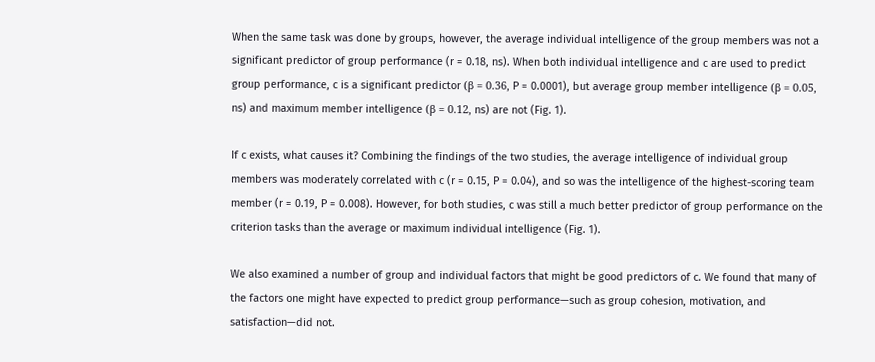When the same task was done by groups, however, the average individual intelligence of the group members was not a significant predictor of group performance (r = 0.18, ns). When both individual intelligence and c are used to predict group performance, c is a significant predictor (β = 0.36, P = 0.0001), but average group member intelligence (β = 0.05, ns) and maximum member intelligence (β = 0.12, ns) are not (Fig. 1).

If c exists, what causes it? Combining the findings of the two studies, the average intelligence of individual group members was moderately correlated with c (r = 0.15, P = 0.04), and so was the intelligence of the highest-scoring team member (r = 0.19, P = 0.008). However, for both studies, c was still a much better predictor of group performance on the criterion tasks than the average or maximum individual intelligence (Fig. 1).

We also examined a number of group and individual factors that might be good predictors of c. We found that many of the factors one might have expected to predict group performance—such as group cohesion, motivation, and satisfaction—did not.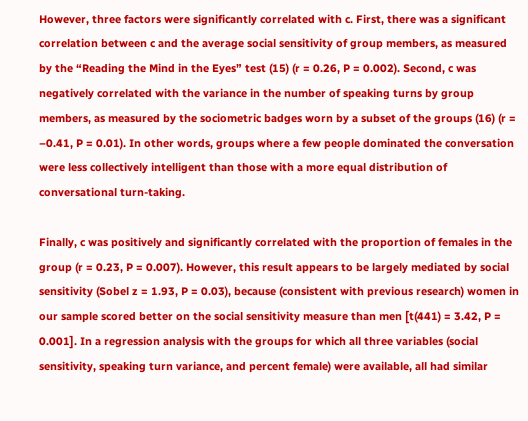However, three factors were significantly correlated with c. First, there was a significant correlation between c and the average social sensitivity of group members, as measured by the “Reading the Mind in the Eyes” test (15) (r = 0.26, P = 0.002). Second, c was negatively correlated with the variance in the number of speaking turns by group members, as measured by the sociometric badges worn by a subset of the groups (16) (r = –0.41, P = 0.01). In other words, groups where a few people dominated the conversation were less collectively intelligent than those with a more equal distribution of conversational turn-taking.

Finally, c was positively and significantly correlated with the proportion of females in the group (r = 0.23, P = 0.007). However, this result appears to be largely mediated by social sensitivity (Sobel z = 1.93, P = 0.03), because (consistent with previous research) women in our sample scored better on the social sensitivity measure than men [t(441) = 3.42, P = 0.001]. In a regression analysis with the groups for which all three variables (social sensitivity, speaking turn variance, and percent female) were available, all had similar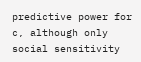predictive power for c, although only social sensitivity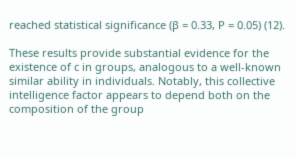reached statistical significance (β = 0.33, P = 0.05) (12).

These results provide substantial evidence for the existence of c in groups, analogous to a well-known similar ability in individuals. Notably, this collective intelligence factor appears to depend both on the composition of the group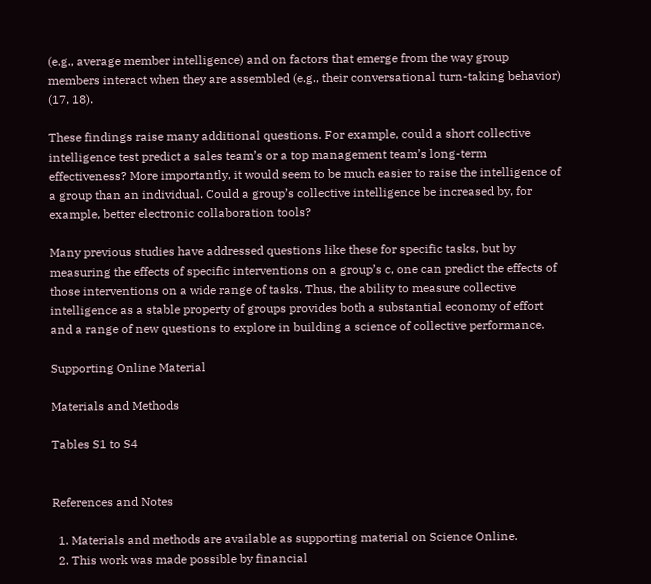(e.g., average member intelligence) and on factors that emerge from the way group members interact when they are assembled (e.g., their conversational turn-taking behavior) (17, 18).

These findings raise many additional questions. For example, could a short collective intelligence test predict a sales team’s or a top management team’s long-term effectiveness? More importantly, it would seem to be much easier to raise the intelligence of a group than an individual. Could a group’s collective intelligence be increased by, for example, better electronic collaboration tools?

Many previous studies have addressed questions like these for specific tasks, but by measuring the effects of specific interventions on a group’s c, one can predict the effects of those interventions on a wide range of tasks. Thus, the ability to measure collective intelligence as a stable property of groups provides both a substantial economy of effort and a range of new questions to explore in building a science of collective performance.

Supporting Online Material

Materials and Methods

Tables S1 to S4


References and Notes

  1. Materials and methods are available as supporting material on Science Online.
  2. This work was made possible by financial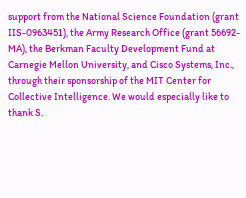support from the National Science Foundation (grant IIS-0963451), the Army Research Office (grant 56692-MA), the Berkman Faculty Development Fund at Carnegie Mellon University, and Cisco Systems, Inc., through their sponsorship of the MIT Center for Collective Intelligence. We would especially like to thank S.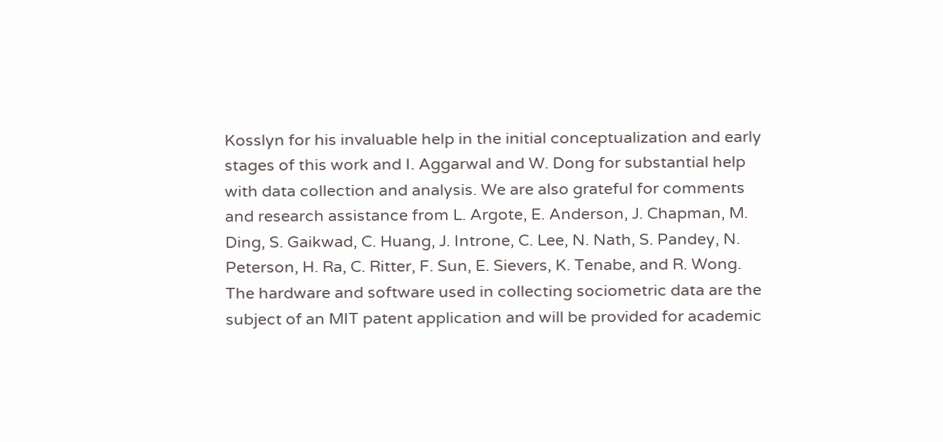Kosslyn for his invaluable help in the initial conceptualization and early stages of this work and I. Aggarwal and W. Dong for substantial help with data collection and analysis. We are also grateful for comments and research assistance from L. Argote, E. Anderson, J. Chapman, M. Ding, S. Gaikwad, C. Huang, J. Introne, C. Lee, N. Nath, S. Pandey, N. Peterson, H. Ra, C. Ritter, F. Sun, E. Sievers, K. Tenabe, and R. Wong. The hardware and software used in collecting sociometric data are the subject of an MIT patent application and will be provided for academic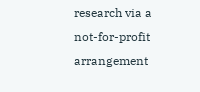research via a not-for-profit arrangement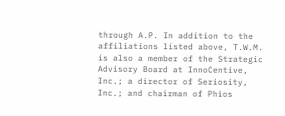through A.P. In addition to the affiliations listed above, T.W.M. is also a member of the Strategic Advisory Board at InnoCentive, Inc.; a director of Seriosity, Inc.; and chairman of Phios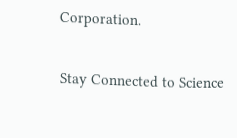Corporation.

Stay Connected to Science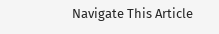Navigate This Article